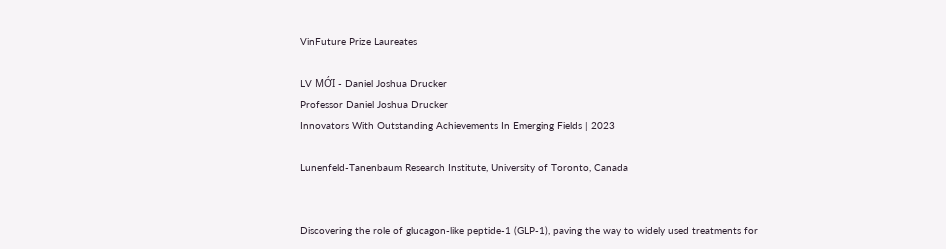VinFuture Prize Laureates

LV MỚI - Daniel Joshua Drucker
Professor Daniel Joshua Drucker
Innovators With Outstanding Achievements In Emerging Fields | 2023

Lunenfeld-Tanenbaum Research Institute, University of Toronto, Canada


Discovering the role of glucagon-like peptide-1 (GLP-1), paving the way to widely used treatments for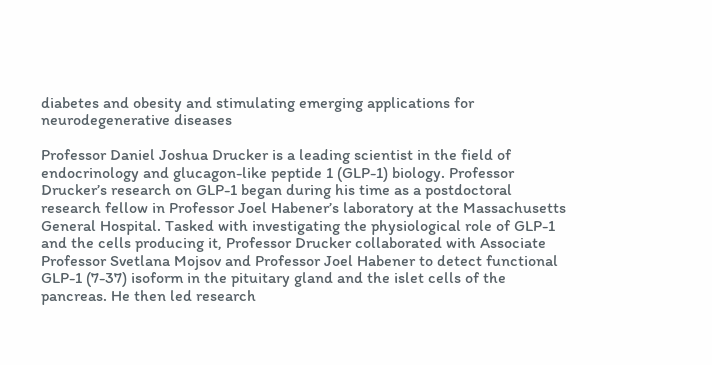diabetes and obesity and stimulating emerging applications for neurodegenerative diseases

Professor Daniel Joshua Drucker is a leading scientist in the field of endocrinology and glucagon-like peptide 1 (GLP-1) biology. Professor Drucker’s research on GLP-1 began during his time as a postdoctoral research fellow in Professor Joel Habener’s laboratory at the Massachusetts General Hospital. Tasked with investigating the physiological role of GLP-1 and the cells producing it, Professor Drucker collaborated with Associate Professor Svetlana Mojsov and Professor Joel Habener to detect functional GLP-1 (7-37) isoform in the pituitary gland and the islet cells of the pancreas. He then led research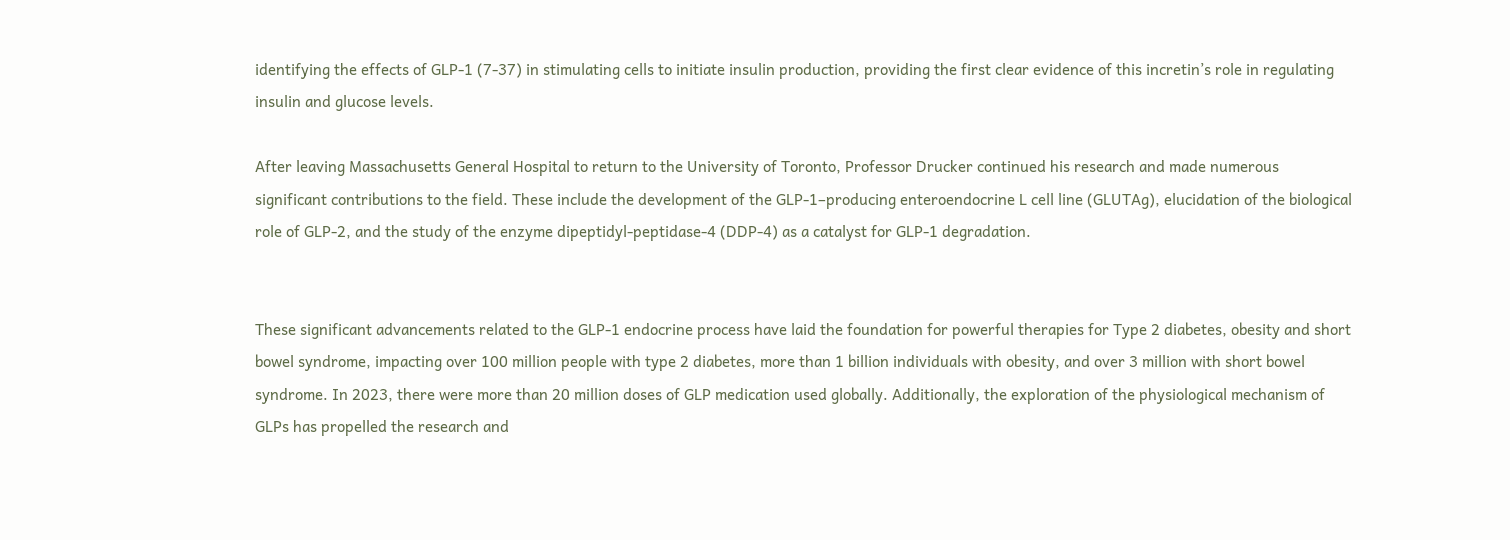identifying the effects of GLP-1 (7-37) in stimulating cells to initiate insulin production, providing the first clear evidence of this incretin’s role in regulating insulin and glucose levels.

After leaving Massachusetts General Hospital to return to the University of Toronto, Professor Drucker continued his research and made numerous significant contributions to the field. These include the development of the GLP-1–producing enteroendocrine L cell line (GLUTAg), elucidation of the biological role of GLP-2, and the study of the enzyme dipeptidyl-peptidase-4 (DDP-4) as a catalyst for GLP-1 degradation.


These significant advancements related to the GLP-1 endocrine process have laid the foundation for powerful therapies for Type 2 diabetes, obesity and short bowel syndrome, impacting over 100 million people with type 2 diabetes, more than 1 billion individuals with obesity, and over 3 million with short bowel syndrome. In 2023, there were more than 20 million doses of GLP medication used globally. Additionally, the exploration of the physiological mechanism of GLPs has propelled the research and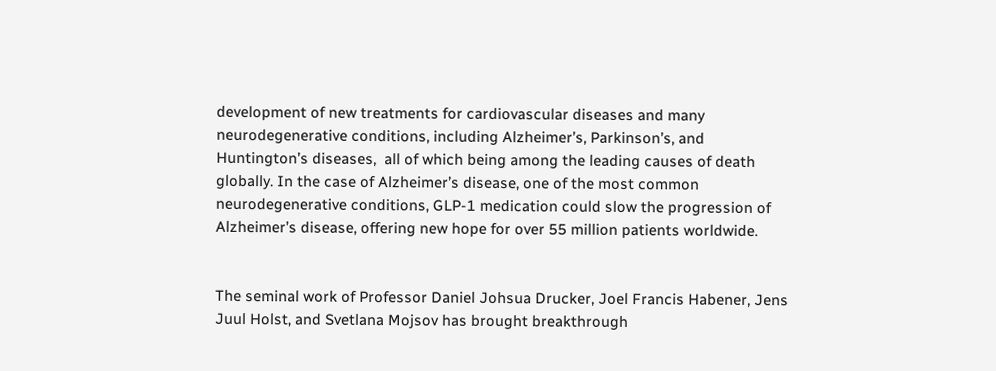development of new treatments for cardiovascular diseases and many neurodegenerative conditions, including Alzheimer’s, Parkinson’s, and Huntington’s diseases,  all of which being among the leading causes of death globally. In the case of Alzheimer’s disease, one of the most common neurodegenerative conditions, GLP-1 medication could slow the progression of Alzheimer’s disease, offering new hope for over 55 million patients worldwide.


The seminal work of Professor Daniel Johsua Drucker, Joel Francis Habener, Jens Juul Holst, and Svetlana Mojsov has brought breakthrough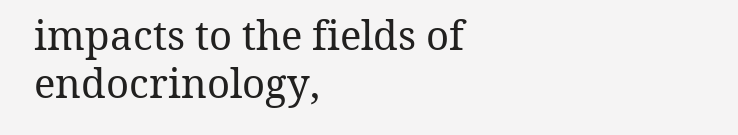impacts to the fields of endocrinology,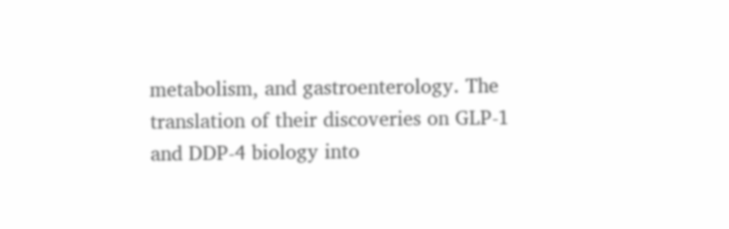metabolism, and gastroenterology. The translation of their discoveries on GLP-1 and DDP-4 biology into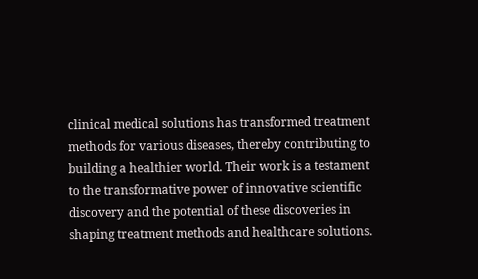clinical medical solutions has transformed treatment methods for various diseases, thereby contributing to building a healthier world. Their work is a testament to the transformative power of innovative scientific discovery and the potential of these discoveries in shaping treatment methods and healthcare solutions.